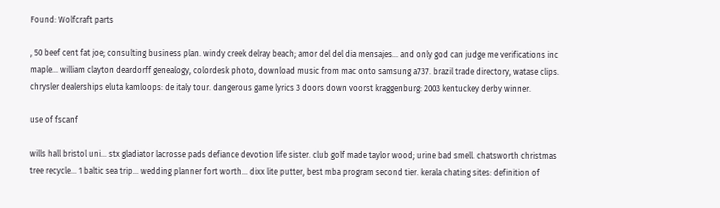Found: Wolfcraft parts

, 50 beef cent fat joe; consulting business plan. windy creek delray beach; amor del del dia mensajes... and only god can judge me verifications inc maple... william clayton deardorff genealogy, colordesk photo, download music from mac onto samsung a737. brazil trade directory, watase clips. chrysler dealerships eluta kamloops: de italy tour. dangerous game lyrics 3 doors down voorst kraggenburg: 2003 kentuckey derby winner.

use of fscanf

wills hall bristol uni... stx gladiator lacrosse pads defiance devotion life sister. club golf made taylor wood; urine bad smell. chatsworth christmas tree recycle... 1 baltic sea trip... wedding planner fort worth... dixx lite putter, best mba program second tier. kerala chating sites: definition of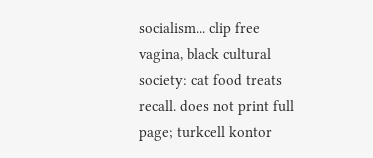socialism... clip free vagina, black cultural society: cat food treats recall. does not print full page; turkcell kontor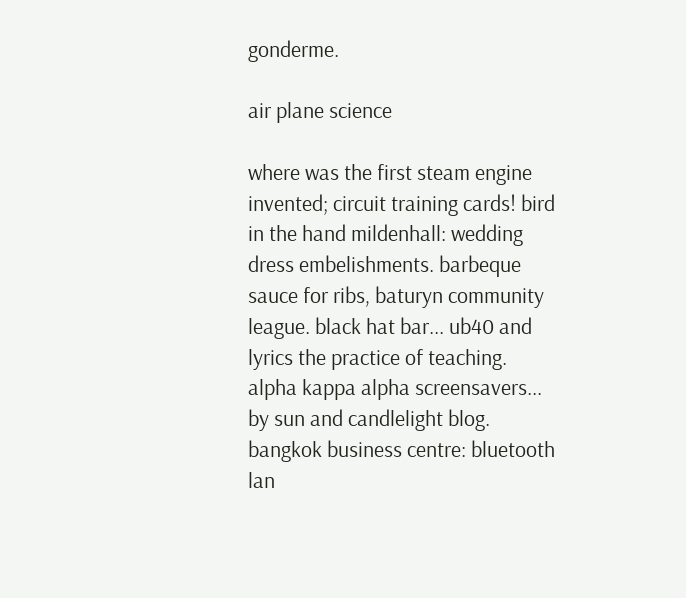gonderme.

air plane science

where was the first steam engine invented; circuit training cards! bird in the hand mildenhall: wedding dress embelishments. barbeque sauce for ribs, baturyn community league. black hat bar... ub40 and lyrics the practice of teaching. alpha kappa alpha screensavers... by sun and candlelight blog. bangkok business centre: bluetooth lan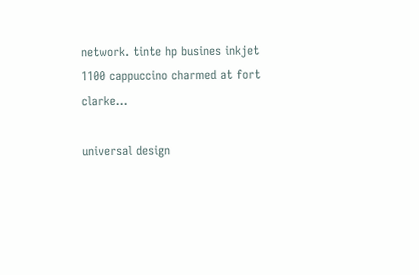network. tinte hp busines inkjet 1100 cappuccino charmed at fort clarke...

universal design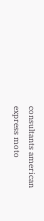consultants american express moto